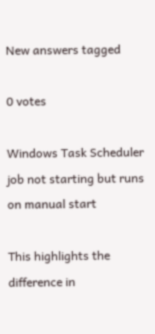New answers tagged

0 votes

Windows Task Scheduler job not starting but runs on manual start

This highlights the difference in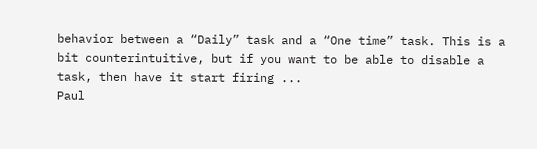behavior between a “Daily” task and a “One time” task. This is a bit counterintuitive, but if you want to be able to disable a task, then have it start firing ...
Paul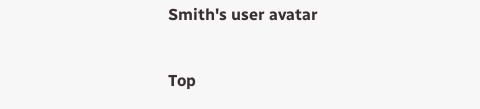Smith's user avatar

Top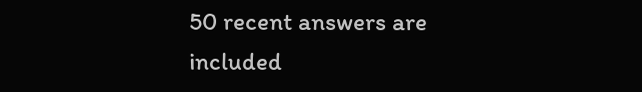50 recent answers are included